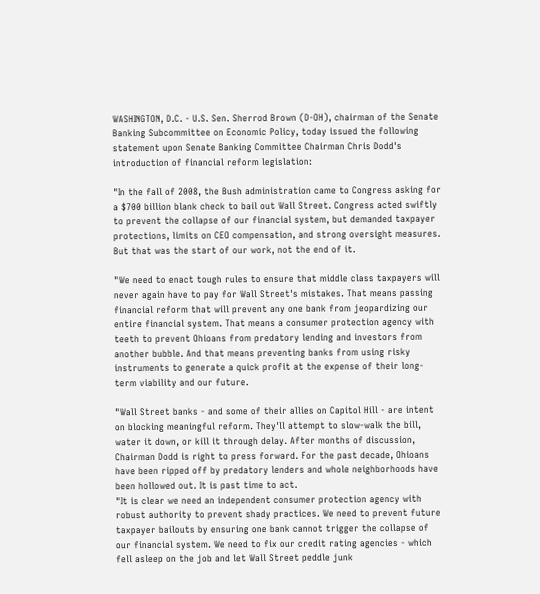WASHINGTON, D.C. - U.S. Sen. Sherrod Brown (D-OH), chairman of the Senate Banking Subcommittee on Economic Policy, today issued the following statement upon Senate Banking Committee Chairman Chris Dodd's introduction of financial reform legislation:

"In the fall of 2008, the Bush administration came to Congress asking for a $700 billion blank check to bail out Wall Street. Congress acted swiftly to prevent the collapse of our financial system, but demanded taxpayer protections, limits on CEO compensation, and strong oversight measures. But that was the start of our work, not the end of it.

"We need to enact tough rules to ensure that middle class taxpayers will never again have to pay for Wall Street's mistakes. That means passing financial reform that will prevent any one bank from jeopardizing our entire financial system. That means a consumer protection agency with teeth to prevent Ohioans from predatory lending and investors from another bubble. And that means preventing banks from using risky instruments to generate a quick profit at the expense of their long-term viability and our future.

"Wall Street banks - and some of their allies on Capitol Hill - are intent on blocking meaningful reform. They'll attempt to slow-walk the bill, water it down, or kill it through delay. After months of discussion, Chairman Dodd is right to press forward. For the past decade, Ohioans have been ripped off by predatory lenders and whole neighborhoods have been hollowed out. It is past time to act.
"It is clear we need an independent consumer protection agency with robust authority to prevent shady practices. We need to prevent future taxpayer bailouts by ensuring one bank cannot trigger the collapse of our financial system. We need to fix our credit rating agencies - which fell asleep on the job and let Wall Street peddle junk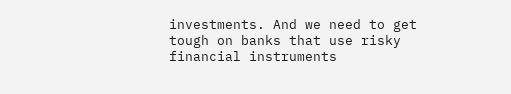investments. And we need to get tough on banks that use risky financial instruments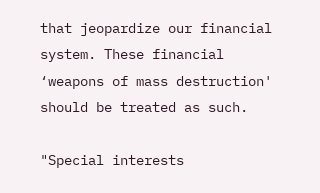that jeopardize our financial system. These financial ‘weapons of mass destruction' should be treated as such.

"Special interests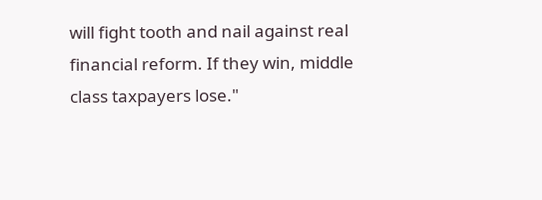will fight tooth and nail against real financial reform. If they win, middle class taxpayers lose."